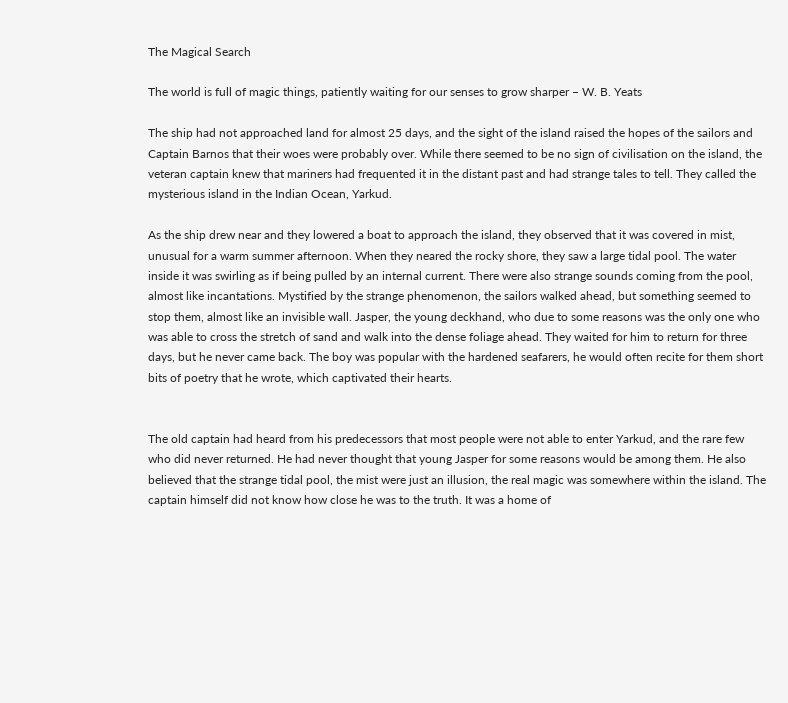The Magical Search

The world is full of magic things, patiently waiting for our senses to grow sharper – W. B. Yeats

The ship had not approached land for almost 25 days, and the sight of the island raised the hopes of the sailors and Captain Barnos that their woes were probably over. While there seemed to be no sign of civilisation on the island, the veteran captain knew that mariners had frequented it in the distant past and had strange tales to tell. They called the mysterious island in the Indian Ocean, Yarkud.

As the ship drew near and they lowered a boat to approach the island, they observed that it was covered in mist, unusual for a warm summer afternoon. When they neared the rocky shore, they saw a large tidal pool. The water inside it was swirling as if being pulled by an internal current. There were also strange sounds coming from the pool, almost like incantations. Mystified by the strange phenomenon, the sailors walked ahead, but something seemed to stop them, almost like an invisible wall. Jasper, the young deckhand, who due to some reasons was the only one who was able to cross the stretch of sand and walk into the dense foliage ahead. They waited for him to return for three days, but he never came back. The boy was popular with the hardened seafarers, he would often recite for them short bits of poetry that he wrote, which captivated their hearts.


The old captain had heard from his predecessors that most people were not able to enter Yarkud, and the rare few who did never returned. He had never thought that young Jasper for some reasons would be among them. He also believed that the strange tidal pool, the mist were just an illusion, the real magic was somewhere within the island. The captain himself did not know how close he was to the truth. It was a home of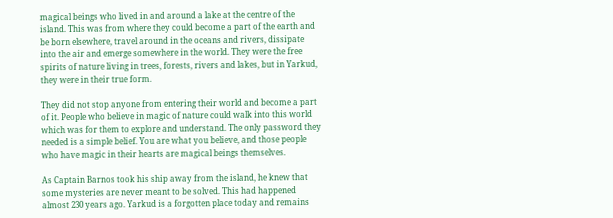magical beings who lived in and around a lake at the centre of the island. This was from where they could become a part of the earth and be born elsewhere, travel around in the oceans and rivers, dissipate into the air and emerge somewhere in the world. They were the free spirits of nature living in trees, forests, rivers and lakes, but in Yarkud, they were in their true form.

They did not stop anyone from entering their world and become a part of it. People who believe in magic of nature could walk into this world which was for them to explore and understand. The only password they needed is a simple belief. You are what you believe, and those people who have magic in their hearts are magical beings themselves.

As Captain Barnos took his ship away from the island, he knew that some mysteries are never meant to be solved. This had happened almost 230 years ago. Yarkud is a forgotten place today and remains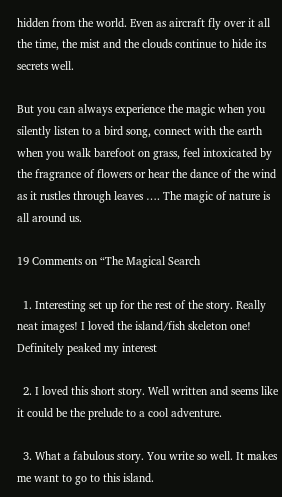hidden from the world. Even as aircraft fly over it all the time, the mist and the clouds continue to hide its secrets well.

But you can always experience the magic when you silently listen to a bird song, connect with the earth when you walk barefoot on grass, feel intoxicated by the fragrance of flowers or hear the dance of the wind as it rustles through leaves …. The magic of nature is all around us.

19 Comments on “The Magical Search

  1. Interesting set up for the rest of the story. Really neat images! I loved the island/fish skeleton one! Definitely peaked my interest

  2. I loved this short story. Well written and seems like it could be the prelude to a cool adventure.

  3. What a fabulous story. You write so well. It makes me want to go to this island.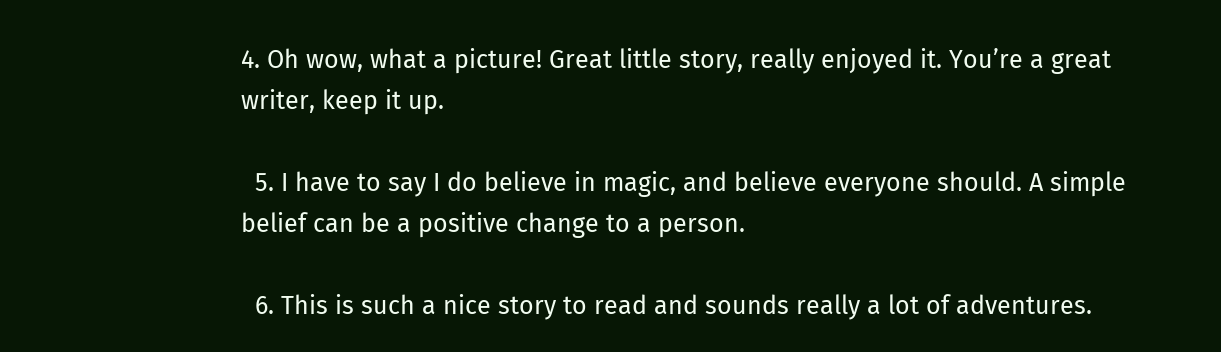4. Oh wow, what a picture! Great little story, really enjoyed it. You’re a great writer, keep it up.

  5. I have to say I do believe in magic, and believe everyone should. A simple belief can be a positive change to a person.

  6. This is such a nice story to read and sounds really a lot of adventures.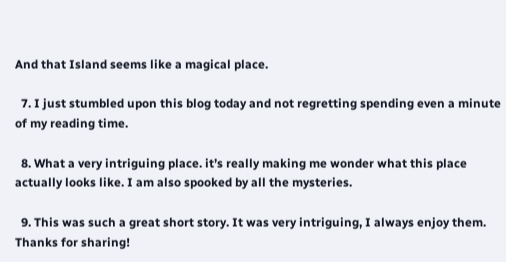And that Island seems like a magical place.

  7. I just stumbled upon this blog today and not regretting spending even a minute of my reading time.

  8. What a very intriguing place. it’s really making me wonder what this place actually looks like. I am also spooked by all the mysteries.

  9. This was such a great short story. It was very intriguing, I always enjoy them. Thanks for sharing!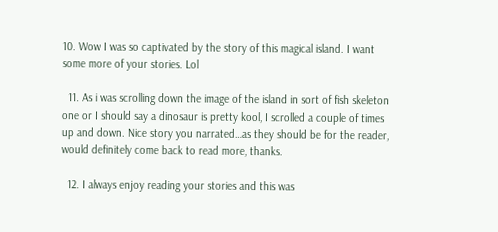10. Wow I was so captivated by the story of this magical island. I want some more of your stories. Lol

  11. As i was scrolling down the image of the island in sort of fish skeleton one or I should say a dinosaur is pretty kool, I scrolled a couple of times up and down. Nice story you narrated…as they should be for the reader, would definitely come back to read more, thanks.

  12. I always enjoy reading your stories and this was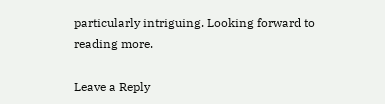particularly intriguing. Looking forward to reading more.

Leave a Reply